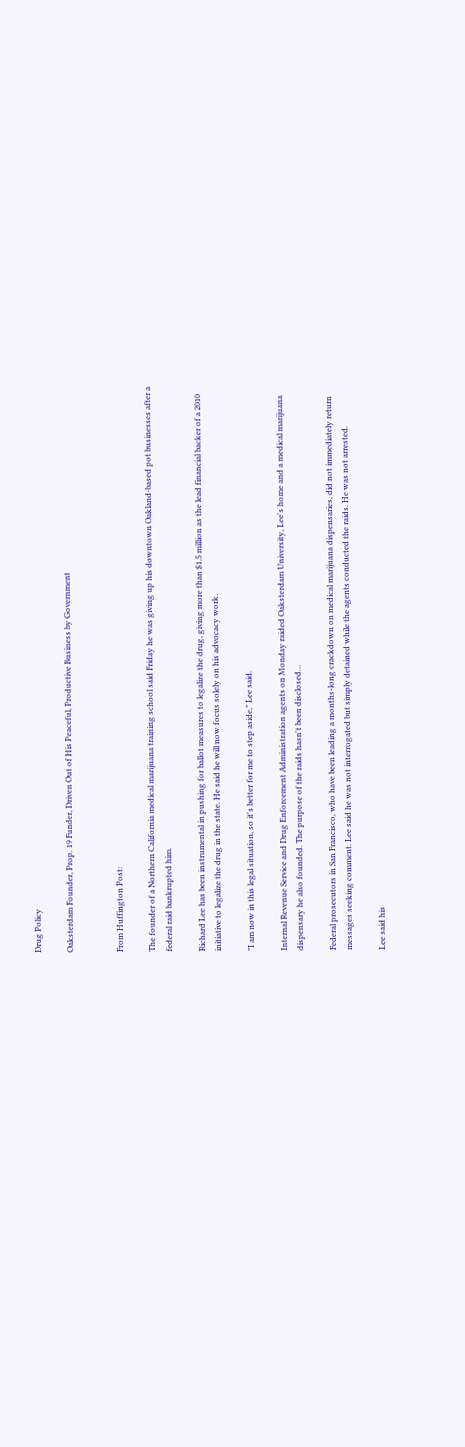Drug Policy

Oaksterdam Founder, Prop. 19 Funder, Driven Out of His Peaceful, Productive Business by Government


From Huffington Post:

The founder of a Northern California medical marijuana training school said Friday he was giving up his downtown Oakland-based pot businesses after a federal raid bankrupted him.

Richard Lee has been instrumental in pushing for ballot measures to legalize the drug, giving more than $1.5 million as the lead financial backer of a 2010 initiative to legalize the drug in the state. He said he will now focus solely on his advocacy work.

"I am now in this legal situation, so it's better for me to step aside," Lee said.

Internal Revenue Service and Drug Enforcement Administration agents on Monday raided Oaksterdam University, Lee's home and a medical marijuana dispensary he also founded. The purpose of the raids hasn't been disclosed…

Federal prosecutors in San Francisco, who have been leading a months-long crackdown on medical marijuana dispensaries, did not immediately return messages seeking comment. Lee said he was not interrogated but simply detained while the agents conducted the raids. He was not arrested.

Lee said his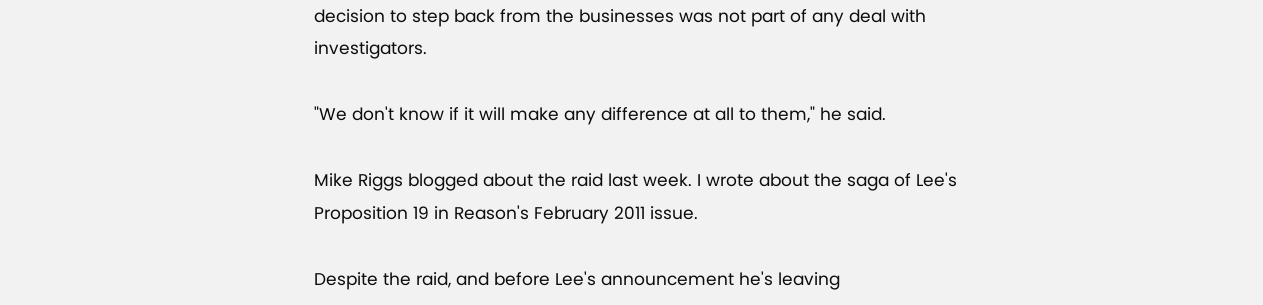decision to step back from the businesses was not part of any deal with investigators.

"We don't know if it will make any difference at all to them," he said.

Mike Riggs blogged about the raid last week. I wrote about the saga of Lee's Proposition 19 in Reason's February 2011 issue.

Despite the raid, and before Lee's announcement he's leaving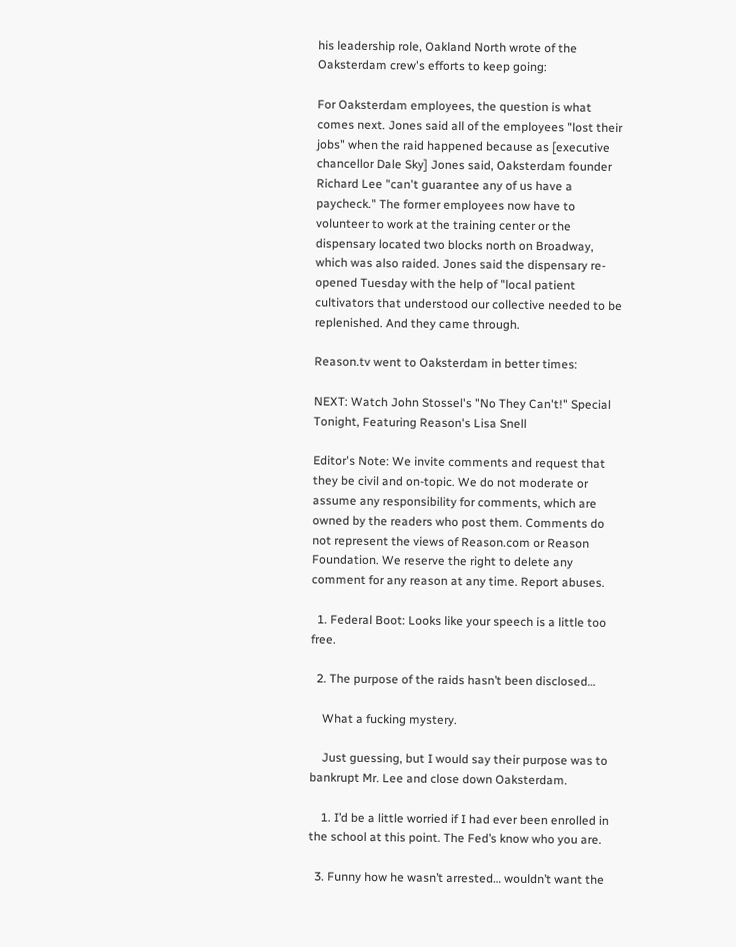his leadership role, Oakland North wrote of the Oaksterdam crew's efforts to keep going:

For Oaksterdam employees, the question is what comes next. Jones said all of the employees "lost their jobs" when the raid happened because as [executive chancellor Dale Sky] Jones said, Oaksterdam founder Richard Lee "can't guarantee any of us have a paycheck." The former employees now have to volunteer to work at the training center or the dispensary located two blocks north on Broadway, which was also raided. Jones said the dispensary re-opened Tuesday with the help of "local patient cultivators that understood our collective needed to be replenished. And they came through.

Reason.tv went to Oaksterdam in better times:

NEXT: Watch John Stossel's "No They Can't!" Special Tonight, Featuring Reason's Lisa Snell

Editor's Note: We invite comments and request that they be civil and on-topic. We do not moderate or assume any responsibility for comments, which are owned by the readers who post them. Comments do not represent the views of Reason.com or Reason Foundation. We reserve the right to delete any comment for any reason at any time. Report abuses.

  1. Federal Boot: Looks like your speech is a little too free.

  2. The purpose of the raids hasn’t been disclosed…

    What a fucking mystery.

    Just guessing, but I would say their purpose was to bankrupt Mr. Lee and close down Oaksterdam.

    1. I’d be a little worried if I had ever been enrolled in the school at this point. The Fed’s know who you are.

  3. Funny how he wasn’t arrested… wouldn’t want the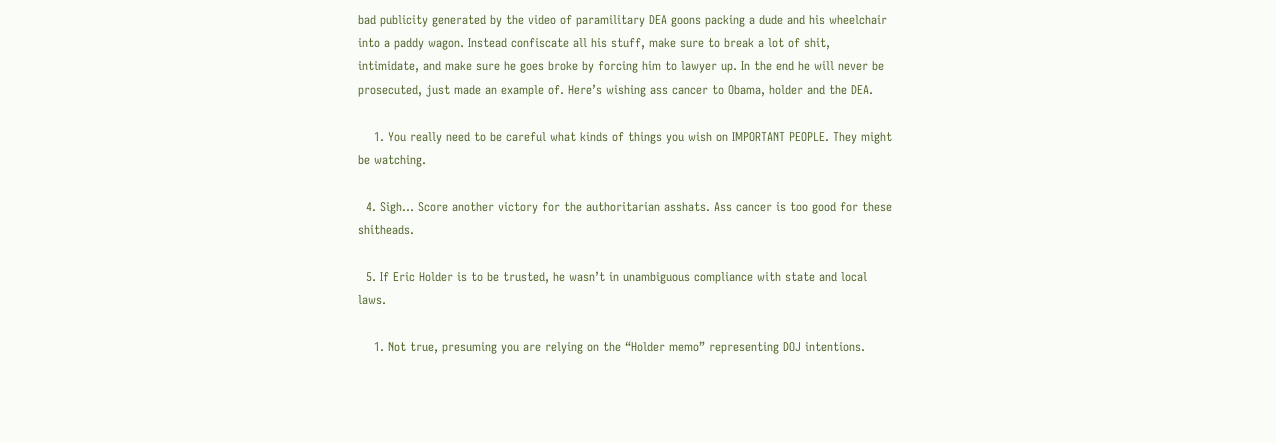bad publicity generated by the video of paramilitary DEA goons packing a dude and his wheelchair into a paddy wagon. Instead confiscate all his stuff, make sure to break a lot of shit, intimidate, and make sure he goes broke by forcing him to lawyer up. In the end he will never be prosecuted, just made an example of. Here’s wishing ass cancer to Obama, holder and the DEA.

    1. You really need to be careful what kinds of things you wish on IMPORTANT PEOPLE. They might be watching.

  4. Sigh… Score another victory for the authoritarian asshats. Ass cancer is too good for these shitheads.

  5. If Eric Holder is to be trusted, he wasn’t in unambiguous compliance with state and local laws.

    1. Not true, presuming you are relying on the “Holder memo” representing DOJ intentions.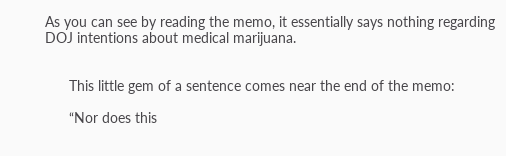As you can see by reading the memo, it essentially says nothing regarding DOJ intentions about medical marijuana.


      This little gem of a sentence comes near the end of the memo:

      “Nor does this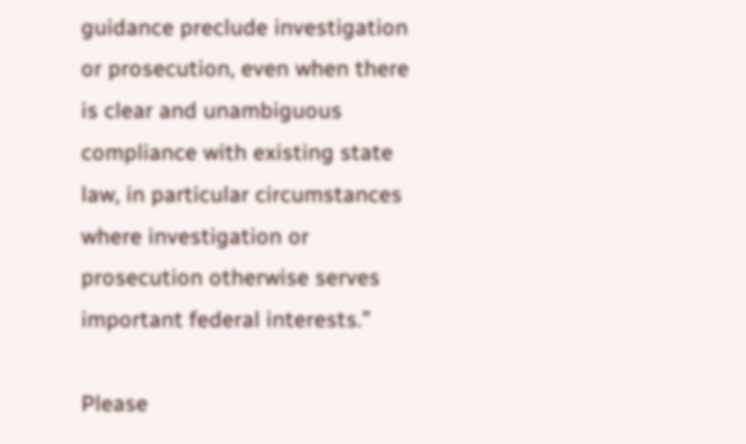guidance preclude investigation or prosecution, even when there is clear and unambiguous compliance with existing state law, in particular circumstances where investigation or prosecution otherwise serves important federal interests.”

Please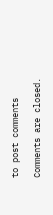to post comments

Comments are closed.